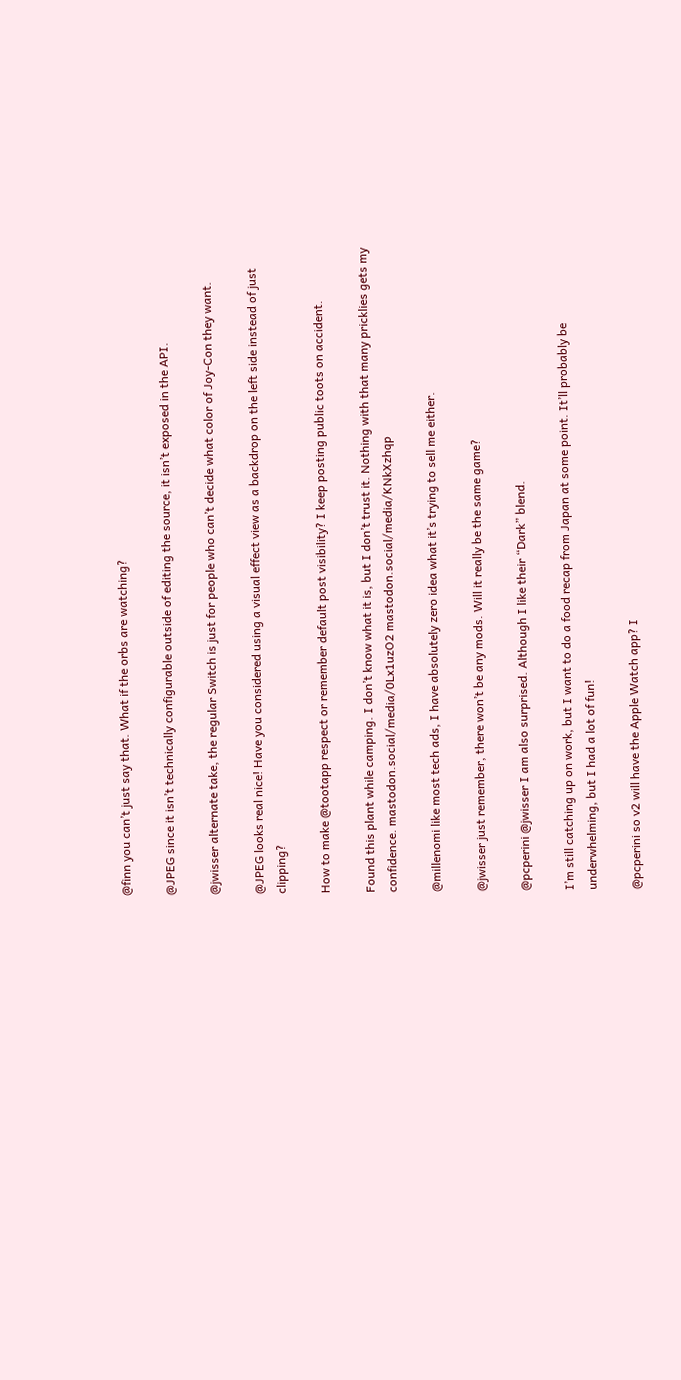@finn you can’t just say that. What if the orbs are watching?

@JPEG since it isn’t technically configurable outside of editing the source, it isn’t exposed in the API.

@jwisser alternate take, the regular Switch is just for people who can’t decide what color of Joy-Con they want.

@JPEG looks real nice! Have you considered using a visual effect view as a backdrop on the left side instead of just clipping?

How to make @tootapp respect or remember default post visibility? I keep posting public toots on accident.

Found this plant while camping. I don’t know what it is, but I don’t trust it. Nothing with that many pricklies gets my confidence. mastodon.social/media/0Lx1uzO2 mastodon.social/media/KNkXzhqp

@millenomi like most tech ads, I have absolutely zero idea what it’s trying to sell me either.

@jwisser just remember, there won’t be any mods. Will it really be the same game?

@pcperini @jwisser I am also surprised. Although I like their “Dark” blend.

I’m still catching up on work, but I want to do a food recap from Japan at some point. It’ll probably be underwhelming, but I had a lot of fun!

@pcperini so v2 will have the Apple Watch app? I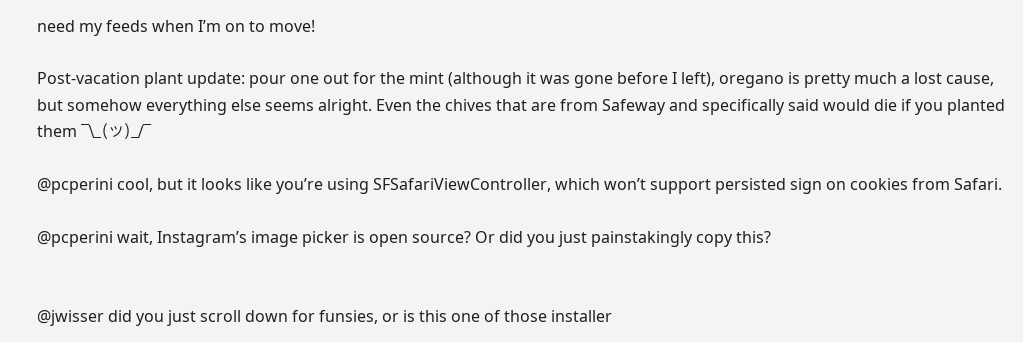need my feeds when I’m on to move!

Post-vacation plant update: pour one out for the mint (although it was gone before I left), oregano is pretty much a lost cause, but somehow everything else seems alright. Even the chives that are from Safeway and specifically said would die if you planted them ¯\_(ツ)_/¯

@pcperini cool, but it looks like you’re using SFSafariViewController, which won’t support persisted sign on cookies from Safari.

@pcperini wait, Instagram’s image picker is open source? Or did you just painstakingly copy this?


@jwisser did you just scroll down for funsies, or is this one of those installer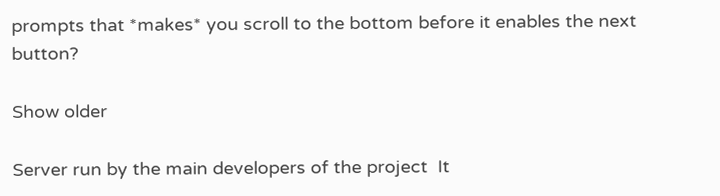prompts that *makes* you scroll to the bottom before it enables the next button?

Show older

Server run by the main developers of the project  It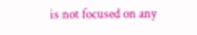is not focused on any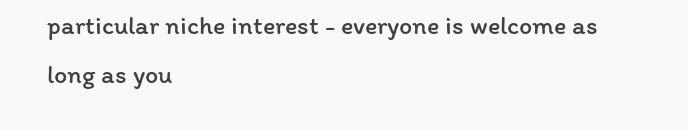particular niche interest - everyone is welcome as long as you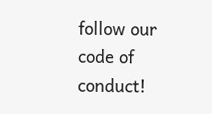follow our code of conduct!